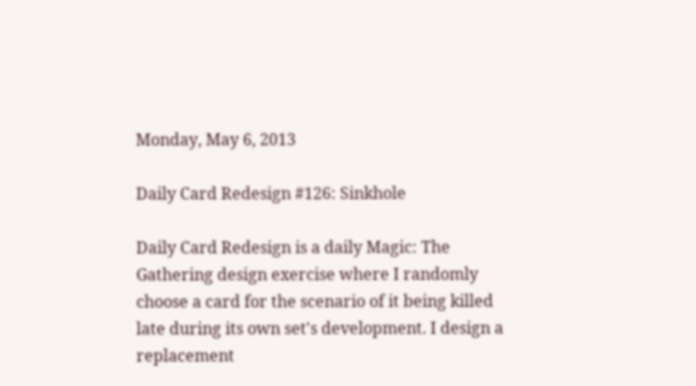Monday, May 6, 2013

Daily Card Redesign #126: Sinkhole

Daily Card Redesign is a daily Magic: The Gathering design exercise where I randomly choose a card for the scenario of it being killed late during its own set's development. I design a replacement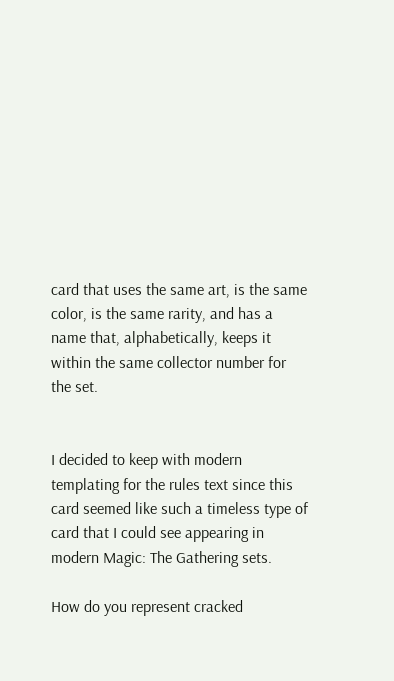card that uses the same art, is the same color, is the same rarity, and has a name that, alphabetically, keeps it within the same collector number for the set.


I decided to keep with modern templating for the rules text since this card seemed like such a timeless type of card that I could see appearing in modern Magic: The Gathering sets.

How do you represent cracked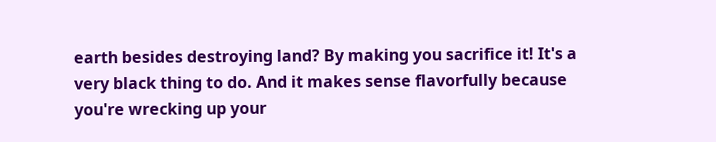earth besides destroying land? By making you sacrifice it! It's a very black thing to do. And it makes sense flavorfully because you're wrecking up your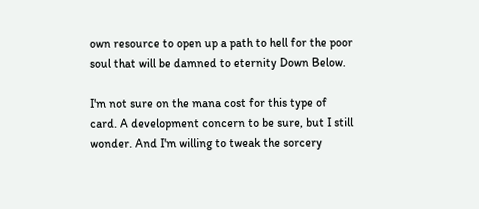own resource to open up a path to hell for the poor soul that will be damned to eternity Down Below.

I'm not sure on the mana cost for this type of card. A development concern to be sure, but I still wonder. And I'm willing to tweak the sorcery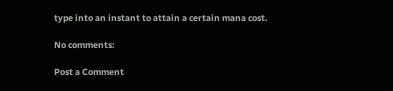type into an instant to attain a certain mana cost.

No comments:

Post a Comment